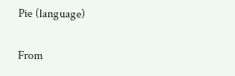Pie (language)

From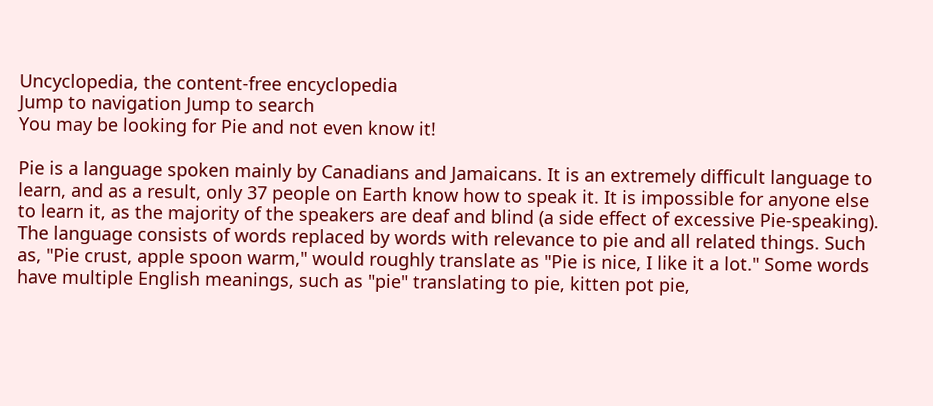Uncyclopedia, the content-free encyclopedia
Jump to navigation Jump to search
You may be looking for Pie and not even know it!

Pie is a language spoken mainly by Canadians and Jamaicans. It is an extremely difficult language to learn, and as a result, only 37 people on Earth know how to speak it. It is impossible for anyone else to learn it, as the majority of the speakers are deaf and blind (a side effect of excessive Pie-speaking). The language consists of words replaced by words with relevance to pie and all related things. Such as, "Pie crust, apple spoon warm," would roughly translate as "Pie is nice, I like it a lot." Some words have multiple English meanings, such as "pie" translating to pie, kitten pot pie,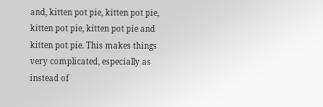and, kitten pot pie, kitten pot pie, kitten pot pie, kitten pot pie and kitten pot pie. This makes things very complicated, especially as instead of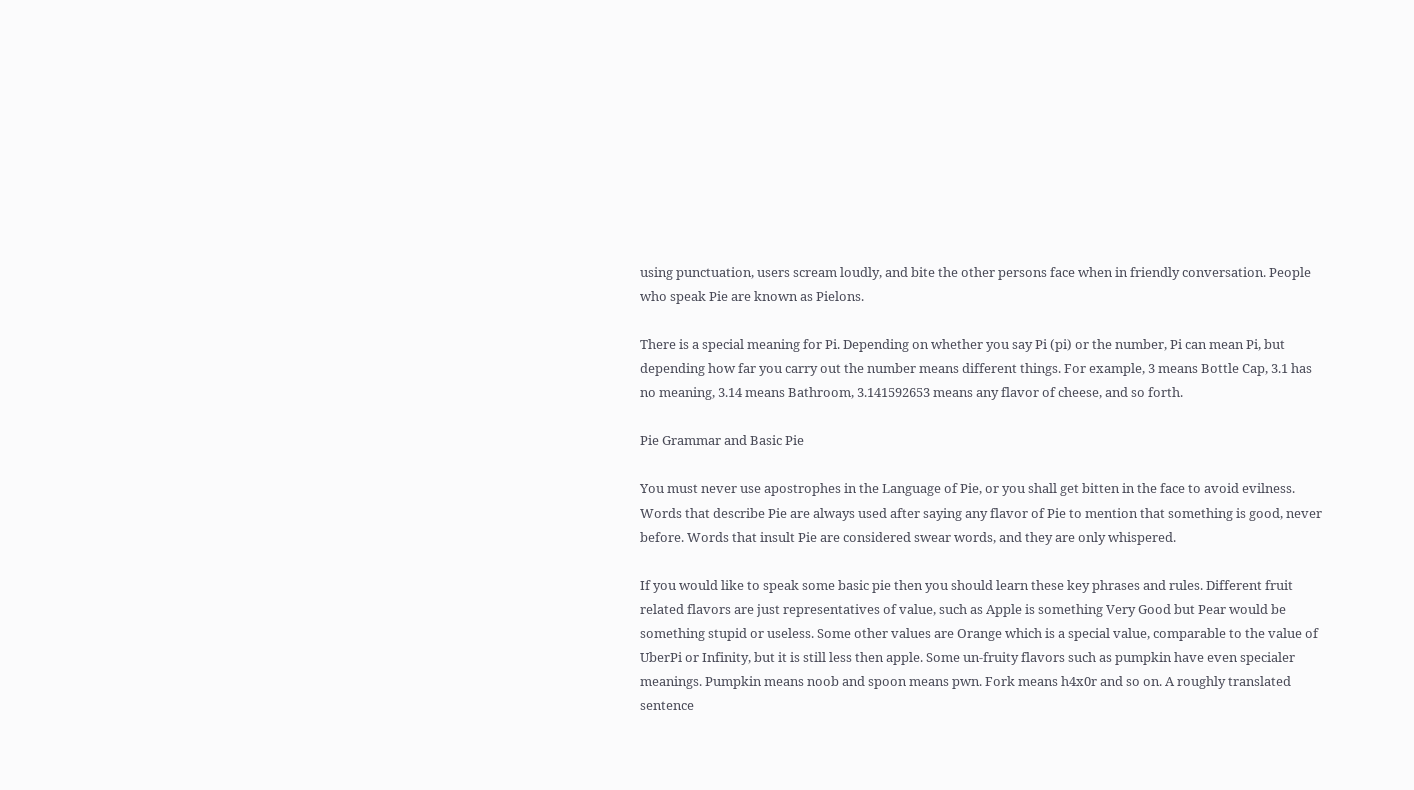using punctuation, users scream loudly, and bite the other persons face when in friendly conversation. People who speak Pie are known as Pielons.

There is a special meaning for Pi. Depending on whether you say Pi (pi) or the number, Pi can mean Pi, but depending how far you carry out the number means different things. For example, 3 means Bottle Cap, 3.1 has no meaning, 3.14 means Bathroom, 3.141592653 means any flavor of cheese, and so forth.

Pie Grammar and Basic Pie

You must never use apostrophes in the Language of Pie, or you shall get bitten in the face to avoid evilness. Words that describe Pie are always used after saying any flavor of Pie to mention that something is good, never before. Words that insult Pie are considered swear words, and they are only whispered.

If you would like to speak some basic pie then you should learn these key phrases and rules. Different fruit related flavors are just representatives of value, such as Apple is something Very Good but Pear would be something stupid or useless. Some other values are Orange which is a special value, comparable to the value of UberPi or Infinity, but it is still less then apple. Some un-fruity flavors such as pumpkin have even specialer meanings. Pumpkin means noob and spoon means pwn. Fork means h4x0r and so on. A roughly translated sentence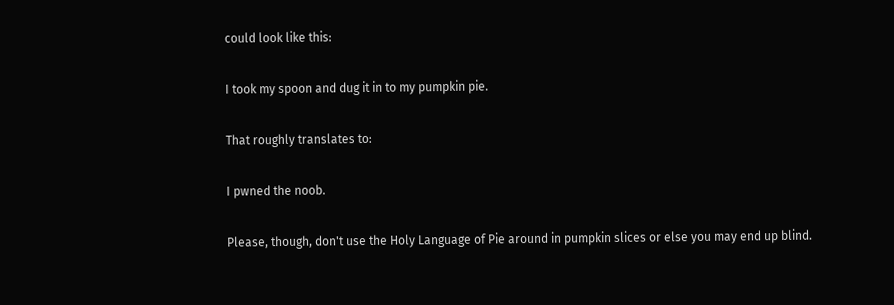could look like this:

I took my spoon and dug it in to my pumpkin pie.

That roughly translates to:

I pwned the noob.

Please, though, don't use the Holy Language of Pie around in pumpkin slices or else you may end up blind.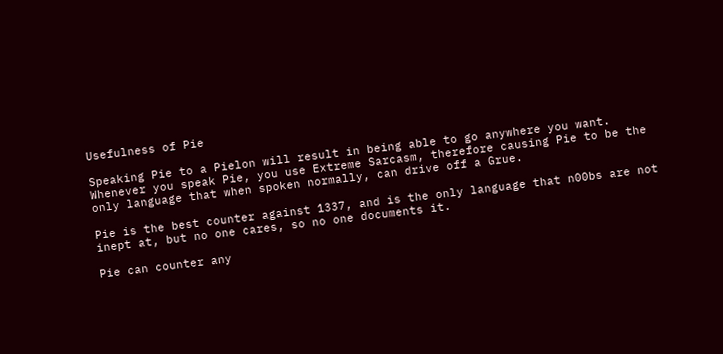Usefulness of Pie

Speaking Pie to a Pielon will result in being able to go anywhere you want. Whenever you speak Pie, you use Extreme Sarcasm, therefore causing Pie to be the only language that when spoken normally, can drive off a Grue.

Pie is the best counter against 1337, and is the only language that n00bs are not inept at, but no one cares, so no one documents it.

Pie can counter any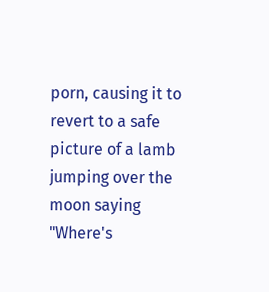porn, causing it to revert to a safe picture of a lamb jumping over the moon saying "Where's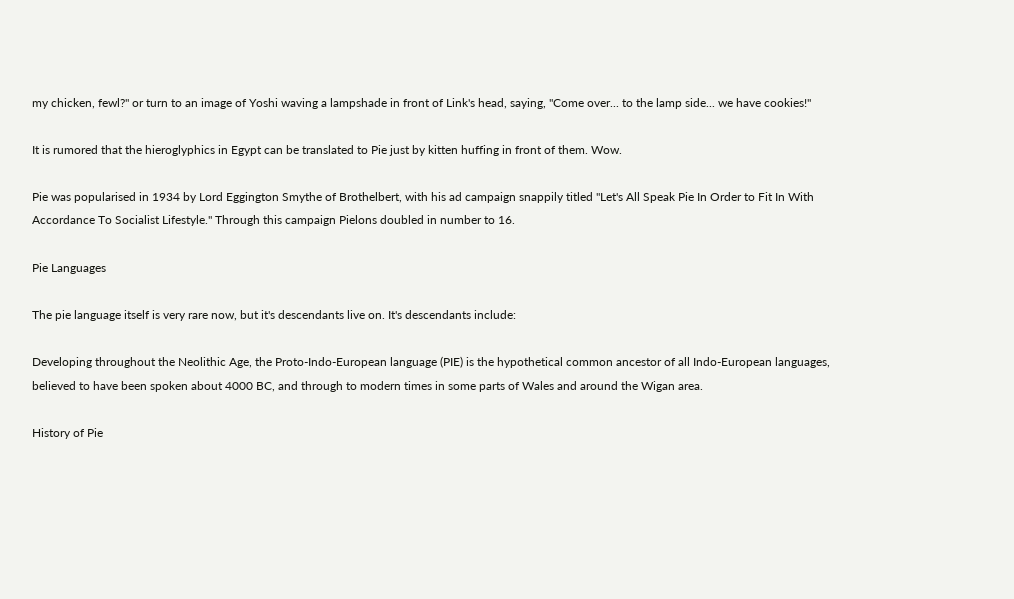my chicken, fewl?" or turn to an image of Yoshi waving a lampshade in front of Link's head, saying, "Come over... to the lamp side... we have cookies!"

It is rumored that the hieroglyphics in Egypt can be translated to Pie just by kitten huffing in front of them. Wow.

Pie was popularised in 1934 by Lord Eggington Smythe of Brothelbert, with his ad campaign snappily titled "Let's All Speak Pie In Order to Fit In With Accordance To Socialist Lifestyle." Through this campaign Pielons doubled in number to 16.

Pie Languages

The pie language itself is very rare now, but it's descendants live on. It's descendants include:

Developing throughout the Neolithic Age, the Proto-Indo-European language (PIE) is the hypothetical common ancestor of all Indo-European languages, believed to have been spoken about 4000 BC, and through to modern times in some parts of Wales and around the Wigan area.

History of Pie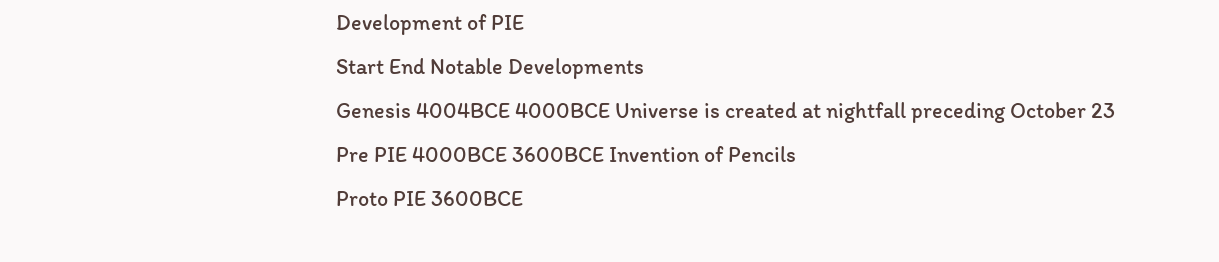Development of PIE
Start End Notable Developments
Genesis 4004BCE 4000BCE Universe is created at nightfall preceding October 23
Pre PIE 4000BCE 3600BCE Invention of Pencils
Proto PIE 3600BCE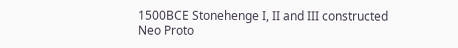1500BCE Stonehenge I, II and III constructed
Neo Proto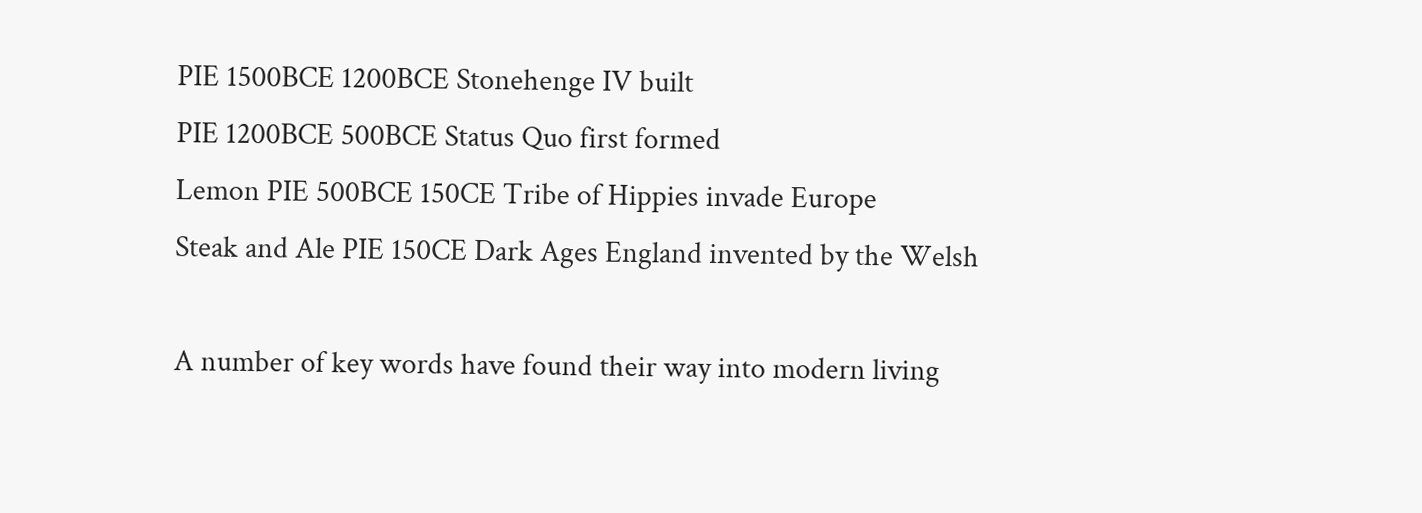PIE 1500BCE 1200BCE Stonehenge IV built
PIE 1200BCE 500BCE Status Quo first formed
Lemon PIE 500BCE 150CE Tribe of Hippies invade Europe
Steak and Ale PIE 150CE Dark Ages England invented by the Welsh

A number of key words have found their way into modern living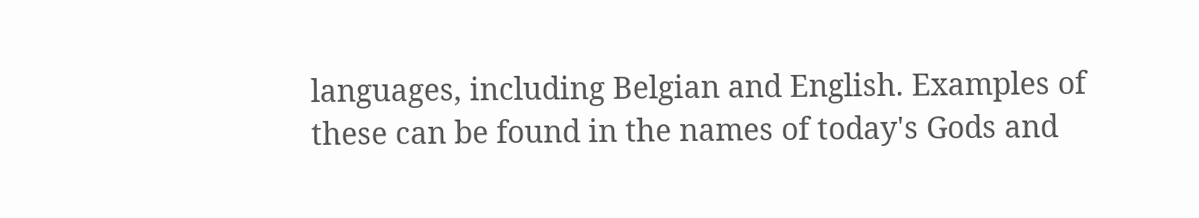languages, including Belgian and English. Examples of these can be found in the names of today's Gods and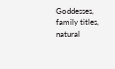Goddesses, family titles, natural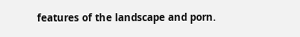features of the landscape and porn.